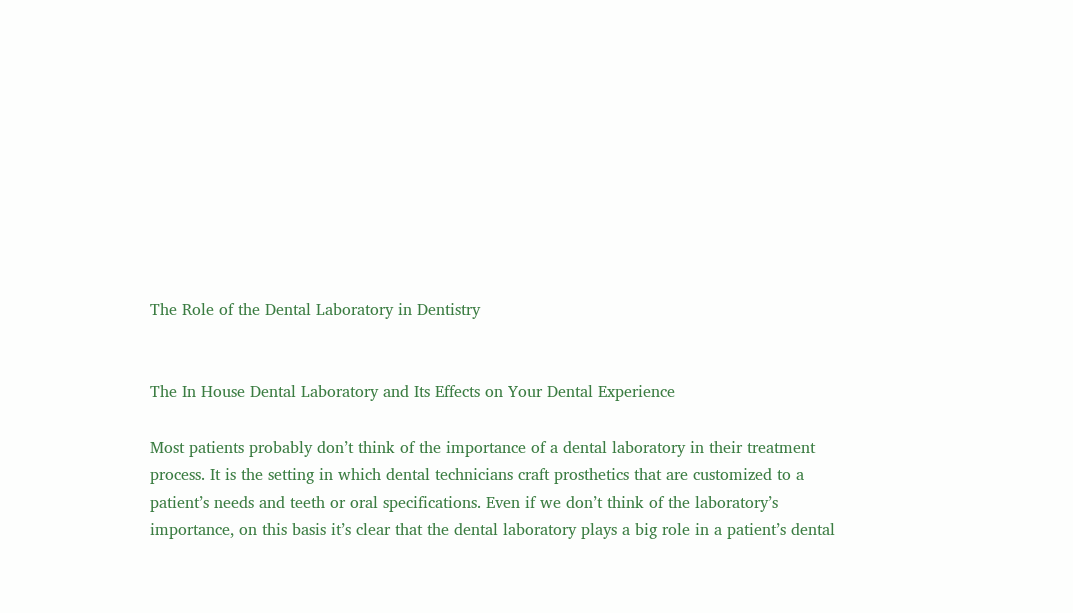The Role of the Dental Laboratory in Dentistry


The In House Dental Laboratory and Its Effects on Your Dental Experience

Most patients probably don’t think of the importance of a dental laboratory in their treatment process. It is the setting in which dental technicians craft prosthetics that are customized to a patient’s needs and teeth or oral specifications. Even if we don’t think of the laboratory’s importance, on this basis it’s clear that the dental laboratory plays a big role in a patient’s dental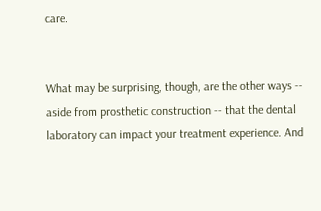care.


What may be surprising, though, are the other ways -- aside from prosthetic construction -- that the dental laboratory can impact your treatment experience. And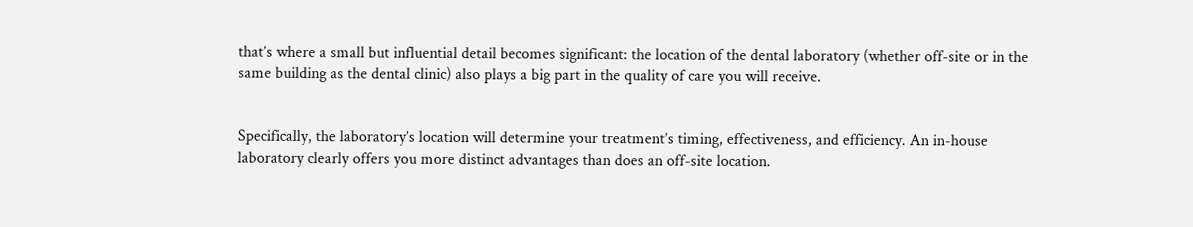that’s where a small but influential detail becomes significant: the location of the dental laboratory (whether off-site or in the same building as the dental clinic) also plays a big part in the quality of care you will receive.


Specifically, the laboratory’s location will determine your treatment’s timing, effectiveness, and efficiency. An in-house laboratory clearly offers you more distinct advantages than does an off-site location.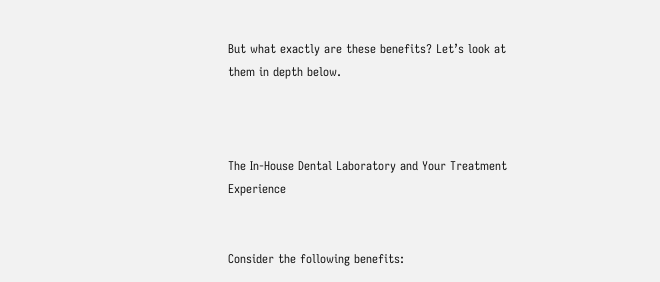But what exactly are these benefits? Let’s look at them in depth below.



The In-House Dental Laboratory and Your Treatment Experience


Consider the following benefits: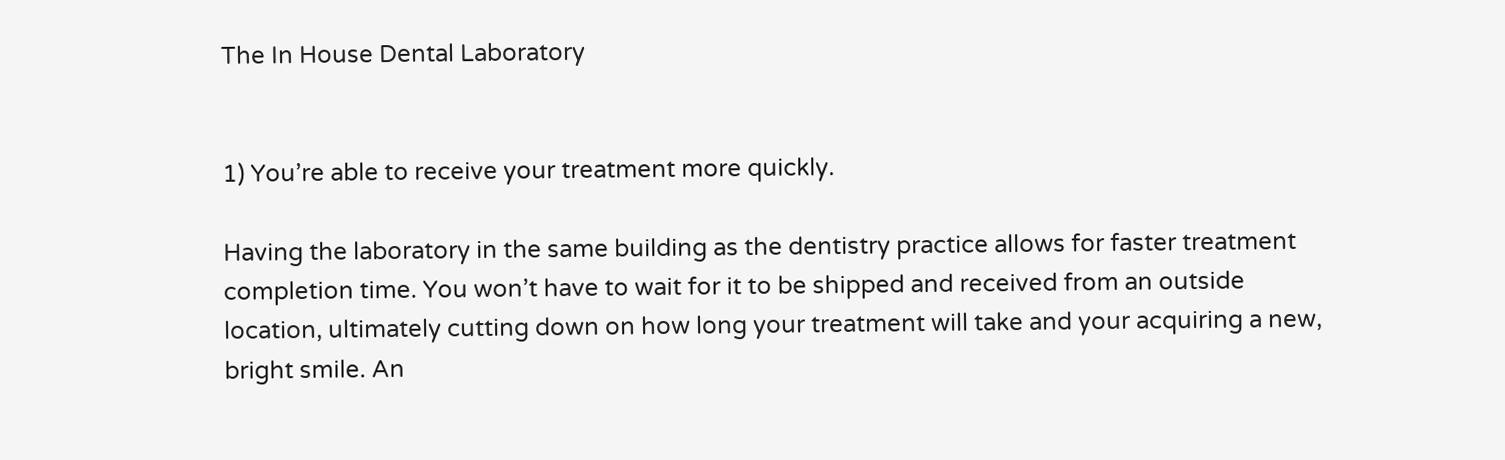The In House Dental Laboratory


1) You’re able to receive your treatment more quickly.

Having the laboratory in the same building as the dentistry practice allows for faster treatment completion time. You won’t have to wait for it to be shipped and received from an outside location, ultimately cutting down on how long your treatment will take and your acquiring a new, bright smile. An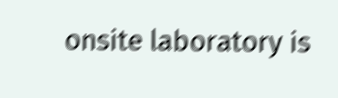onsite laboratory is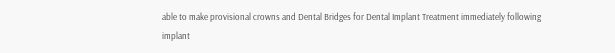able to make provisional crowns and Dental Bridges for Dental Implant Treatment immediately following implant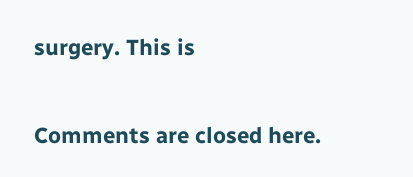surgery. This is

Comments are closed here.